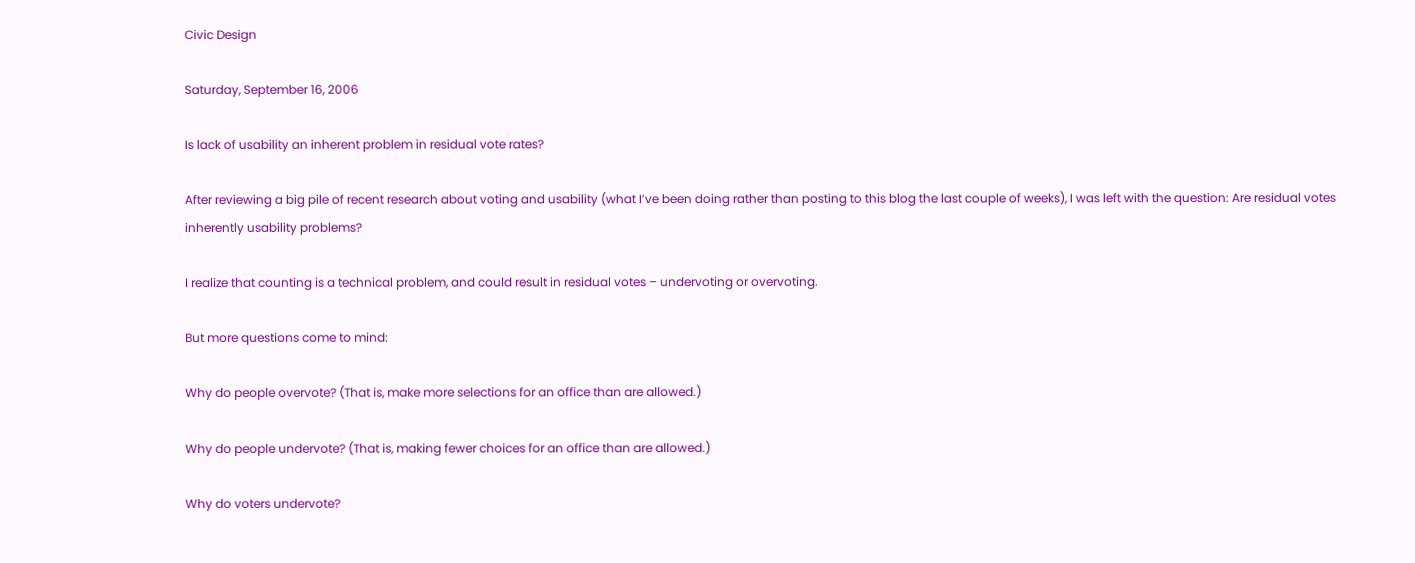Civic Design

Saturday, September 16, 2006

Is lack of usability an inherent problem in residual vote rates?

After reviewing a big pile of recent research about voting and usability (what I’ve been doing rather than posting to this blog the last couple of weeks), I was left with the question: Are residual votes inherently usability problems?

I realize that counting is a technical problem, and could result in residual votes – undervoting or overvoting.

But more questions come to mind:

Why do people overvote? (That is, make more selections for an office than are allowed.)

Why do people undervote? (That is, making fewer choices for an office than are allowed.)

Why do voters undervote?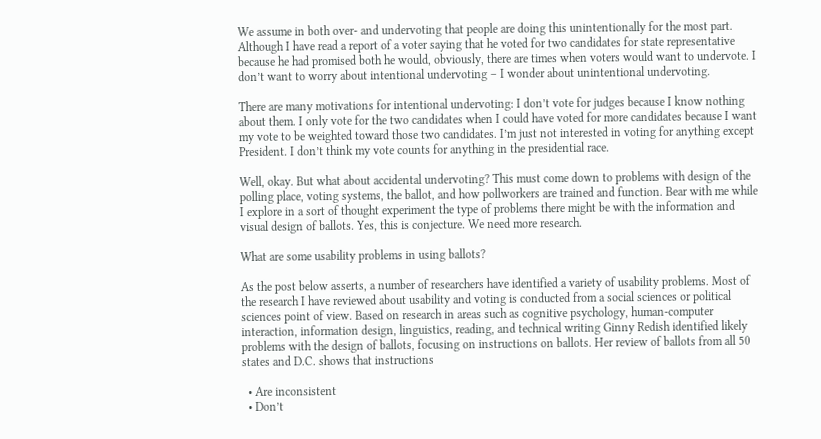We assume in both over- and undervoting that people are doing this unintentionally for the most part. Although I have read a report of a voter saying that he voted for two candidates for state representative because he had promised both he would, obviously, there are times when voters would want to undervote. I don’t want to worry about intentional undervoting – I wonder about unintentional undervoting.

There are many motivations for intentional undervoting: I don’t vote for judges because I know nothing about them. I only vote for the two candidates when I could have voted for more candidates because I want my vote to be weighted toward those two candidates. I’m just not interested in voting for anything except President. I don’t think my vote counts for anything in the presidential race.

Well, okay. But what about accidental undervoting? This must come down to problems with design of the polling place, voting systems, the ballot, and how pollworkers are trained and function. Bear with me while I explore in a sort of thought experiment the type of problems there might be with the information and visual design of ballots. Yes, this is conjecture. We need more research.

What are some usability problems in using ballots?

As the post below asserts, a number of researchers have identified a variety of usability problems. Most of the research I have reviewed about usability and voting is conducted from a social sciences or political sciences point of view. Based on research in areas such as cognitive psychology, human-computer interaction, information design, linguistics, reading, and technical writing Ginny Redish identified likely problems with the design of ballots, focusing on instructions on ballots. Her review of ballots from all 50 states and D.C. shows that instructions

  • Are inconsistent
  • Don’t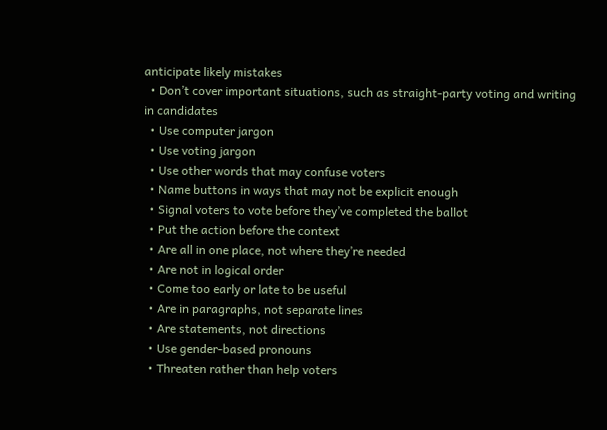anticipate likely mistakes
  • Don’t cover important situations, such as straight-party voting and writing in candidates
  • Use computer jargon
  • Use voting jargon
  • Use other words that may confuse voters
  • Name buttons in ways that may not be explicit enough
  • Signal voters to vote before they’ve completed the ballot
  • Put the action before the context
  • Are all in one place, not where they’re needed
  • Are not in logical order
  • Come too early or late to be useful
  • Are in paragraphs, not separate lines
  • Are statements, not directions
  • Use gender-based pronouns
  • Threaten rather than help voters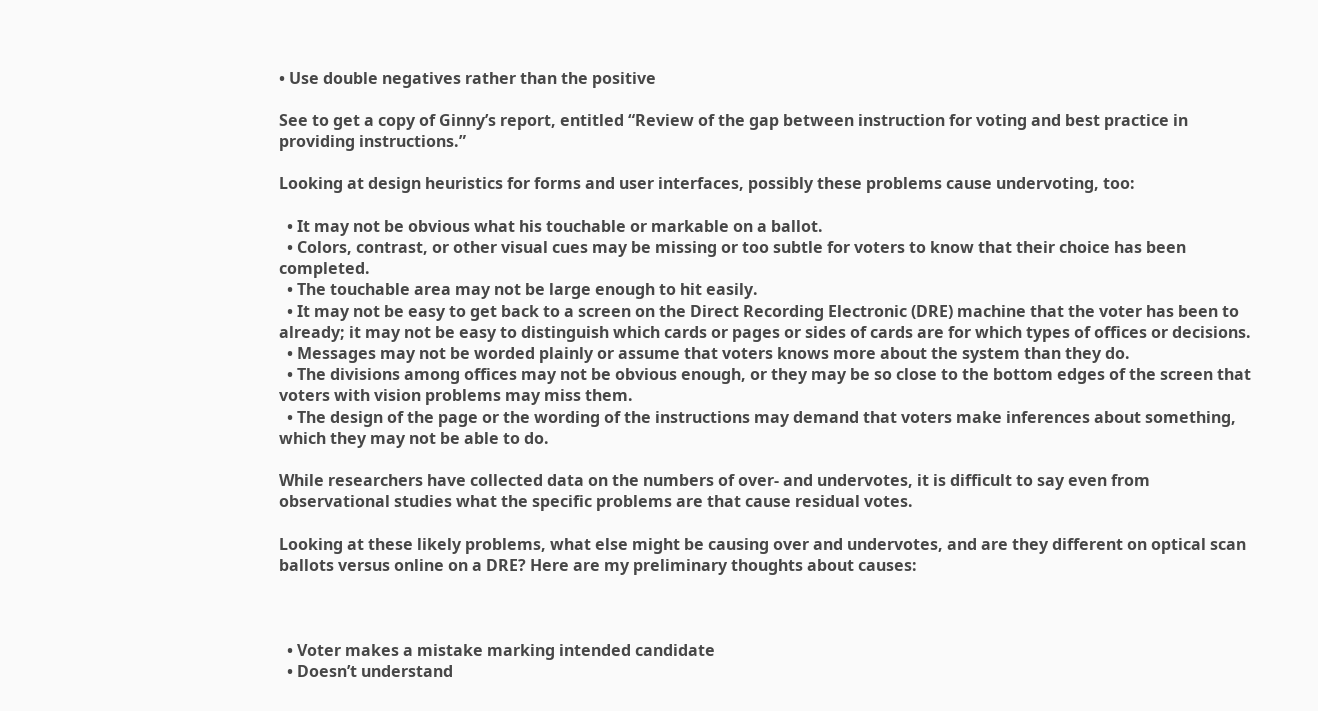• Use double negatives rather than the positive

See to get a copy of Ginny’s report, entitled “Review of the gap between instruction for voting and best practice in providing instructions.”

Looking at design heuristics for forms and user interfaces, possibly these problems cause undervoting, too:

  • It may not be obvious what his touchable or markable on a ballot.
  • Colors, contrast, or other visual cues may be missing or too subtle for voters to know that their choice has been completed.
  • The touchable area may not be large enough to hit easily.
  • It may not be easy to get back to a screen on the Direct Recording Electronic (DRE) machine that the voter has been to already; it may not be easy to distinguish which cards or pages or sides of cards are for which types of offices or decisions.
  • Messages may not be worded plainly or assume that voters knows more about the system than they do.
  • The divisions among offices may not be obvious enough, or they may be so close to the bottom edges of the screen that voters with vision problems may miss them.
  • The design of the page or the wording of the instructions may demand that voters make inferences about something, which they may not be able to do.

While researchers have collected data on the numbers of over- and undervotes, it is difficult to say even from observational studies what the specific problems are that cause residual votes.

Looking at these likely problems, what else might be causing over and undervotes, and are they different on optical scan ballots versus online on a DRE? Here are my preliminary thoughts about causes:



  • Voter makes a mistake marking intended candidate
  • Doesn’t understand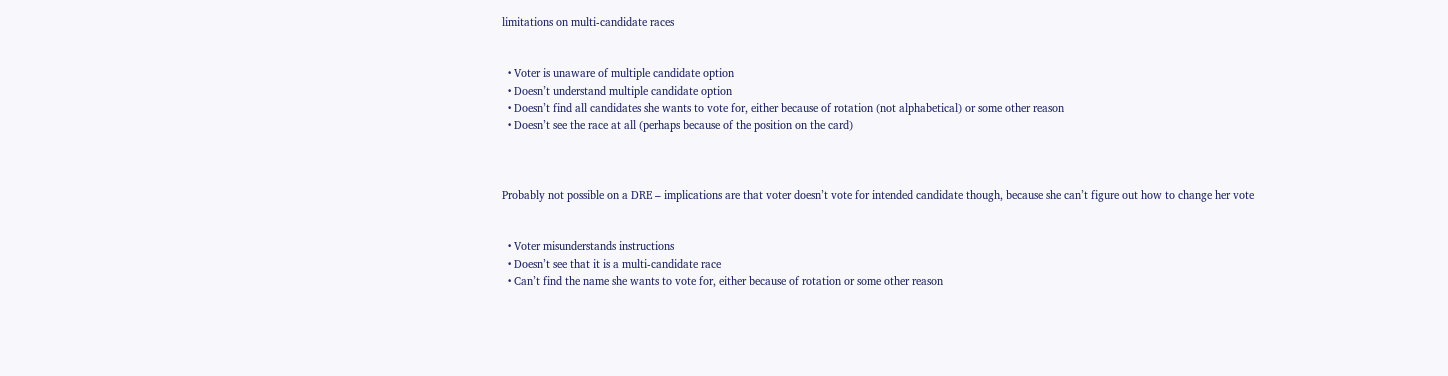limitations on multi-candidate races


  • Voter is unaware of multiple candidate option
  • Doesn’t understand multiple candidate option
  • Doesn’t find all candidates she wants to vote for, either because of rotation (not alphabetical) or some other reason
  • Doesn’t see the race at all (perhaps because of the position on the card)



Probably not possible on a DRE – implications are that voter doesn’t vote for intended candidate though, because she can’t figure out how to change her vote


  • Voter misunderstands instructions
  • Doesn’t see that it is a multi-candidate race
  • Can’t find the name she wants to vote for, either because of rotation or some other reason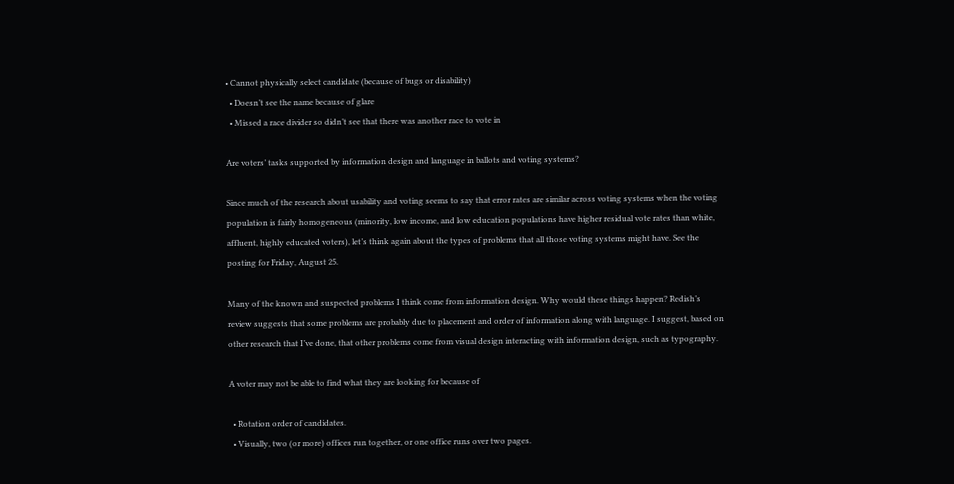• Cannot physically select candidate (because of bugs or disability)
  • Doesn’t see the name because of glare
  • Missed a race divider so didn’t see that there was another race to vote in

Are voters’ tasks supported by information design and language in ballots and voting systems?

Since much of the research about usability and voting seems to say that error rates are similar across voting systems when the voting population is fairly homogeneous (minority, low income, and low education populations have higher residual vote rates than white, affluent, highly educated voters), let’s think again about the types of problems that all those voting systems might have. See the posting for Friday, August 25.

Many of the known and suspected problems I think come from information design. Why would these things happen? Redish’s review suggests that some problems are probably due to placement and order of information along with language. I suggest, based on other research that I’ve done, that other problems come from visual design interacting with information design, such as typography.

A voter may not be able to find what they are looking for because of

  • Rotation order of candidates.
  • Visually, two (or more) offices run together, or one office runs over two pages.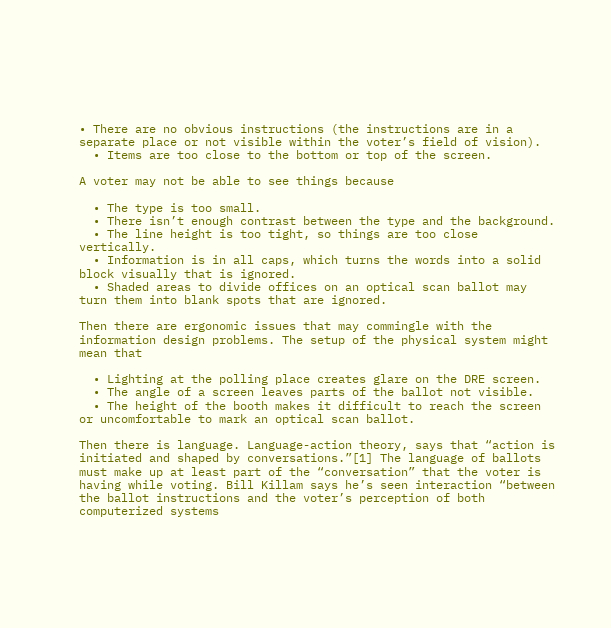• There are no obvious instructions (the instructions are in a separate place or not visible within the voter’s field of vision).
  • Items are too close to the bottom or top of the screen.

A voter may not be able to see things because

  • The type is too small.
  • There isn’t enough contrast between the type and the background.
  • The line height is too tight, so things are too close vertically.
  • Information is in all caps, which turns the words into a solid block visually that is ignored.
  • Shaded areas to divide offices on an optical scan ballot may turn them into blank spots that are ignored.

Then there are ergonomic issues that may commingle with the information design problems. The setup of the physical system might mean that

  • Lighting at the polling place creates glare on the DRE screen.
  • The angle of a screen leaves parts of the ballot not visible.
  • The height of the booth makes it difficult to reach the screen or uncomfortable to mark an optical scan ballot.

Then there is language. Language-action theory, says that “action is initiated and shaped by conversations.”[1] The language of ballots must make up at least part of the “conversation” that the voter is having while voting. Bill Killam says he’s seen interaction “between the ballot instructions and the voter’s perception of both computerized systems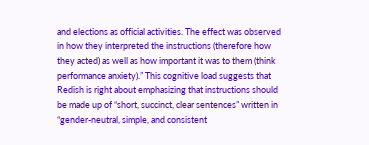and elections as official activities. The effect was observed in how they interpreted the instructions (therefore how they acted) as well as how important it was to them (think performance anxiety).” This cognitive load suggests that Redish is right about emphasizing that instructions should be made up of “short, succinct, clear sentences” written in “gender-neutral, simple, and consistent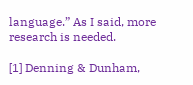language.” As I said, more research is needed.

[1] Denning & Dunham,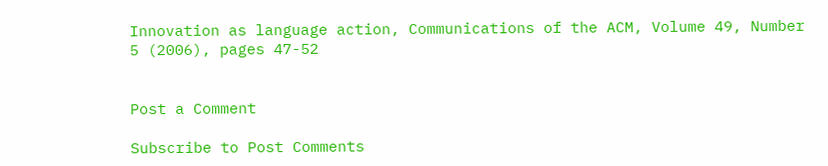Innovation as language action, Communications of the ACM, Volume 49, Number 5 (2006), pages 47-52


Post a Comment

Subscribe to Post Comments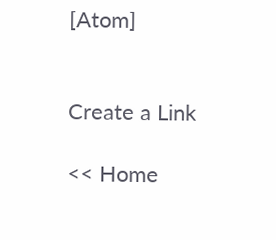[Atom]


Create a Link

<< Home